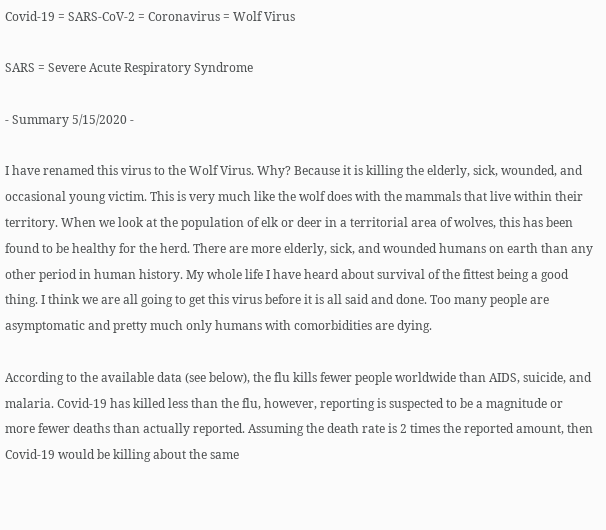Covid-19 = SARS-CoV-2 = Coronavirus = Wolf Virus

SARS = Severe Acute Respiratory Syndrome

- Summary 5/15/2020 -

I have renamed this virus to the Wolf Virus. Why? Because it is killing the elderly, sick, wounded, and occasional young victim. This is very much like the wolf does with the mammals that live within their territory. When we look at the population of elk or deer in a territorial area of wolves, this has been found to be healthy for the herd. There are more elderly, sick, and wounded humans on earth than any other period in human history. My whole life I have heard about survival of the fittest being a good thing. I think we are all going to get this virus before it is all said and done. Too many people are asymptomatic and pretty much only humans with comorbidities are dying.

According to the available data (see below), the flu kills fewer people worldwide than AIDS, suicide, and malaria. Covid-19 has killed less than the flu, however, reporting is suspected to be a magnitude or more fewer deaths than actually reported. Assuming the death rate is 2 times the reported amount, then Covid-19 would be killing about the same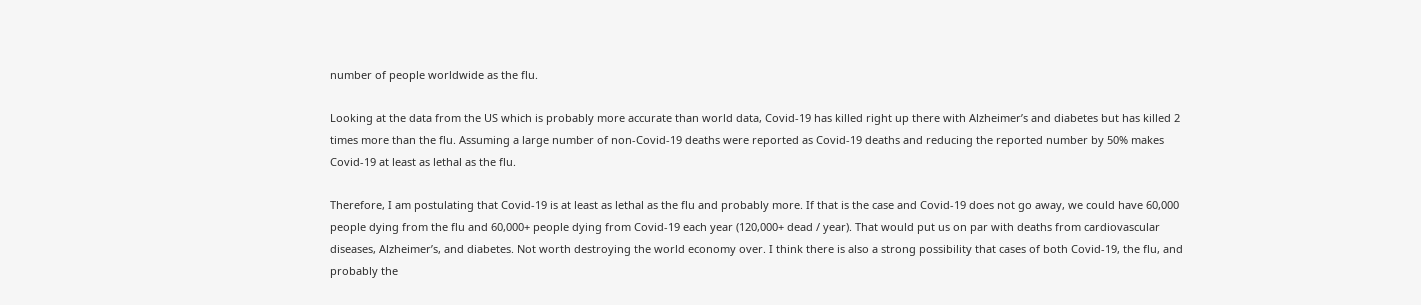number of people worldwide as the flu.

Looking at the data from the US which is probably more accurate than world data, Covid-19 has killed right up there with Alzheimer’s and diabetes but has killed 2 times more than the flu. Assuming a large number of non-Covid-19 deaths were reported as Covid-19 deaths and reducing the reported number by 50% makes Covid-19 at least as lethal as the flu.

Therefore, I am postulating that Covid-19 is at least as lethal as the flu and probably more. If that is the case and Covid-19 does not go away, we could have 60,000 people dying from the flu and 60,000+ people dying from Covid-19 each year (120,000+ dead / year). That would put us on par with deaths from cardiovascular diseases, Alzheimer’s, and diabetes. Not worth destroying the world economy over. I think there is also a strong possibility that cases of both Covid-19, the flu, and probably the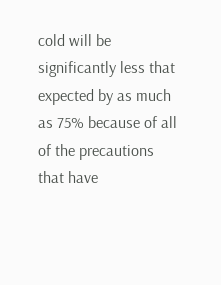cold will be significantly less that expected by as much as 75% because of all of the precautions that have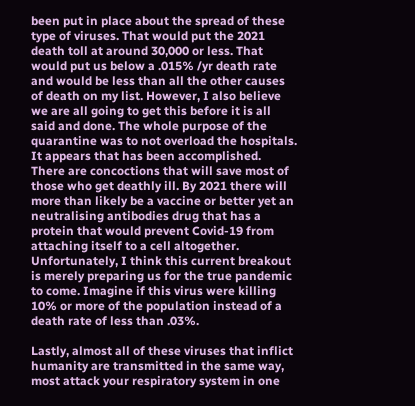been put in place about the spread of these type of viruses. That would put the 2021 death toll at around 30,000 or less. That would put us below a .015% /yr death rate and would be less than all the other causes of death on my list. However, I also believe we are all going to get this before it is all said and done. The whole purpose of the quarantine was to not overload the hospitals. It appears that has been accomplished. There are concoctions that will save most of those who get deathly ill. By 2021 there will more than likely be a vaccine or better yet an neutralising antibodies drug that has a protein that would prevent Covid-19 from attaching itself to a cell altogether. Unfortunately, I think this current breakout is merely preparing us for the true pandemic to come. Imagine if this virus were killing 10% or more of the population instead of a death rate of less than .03%.

Lastly, almost all of these viruses that inflict humanity are transmitted in the same way, most attack your respiratory system in one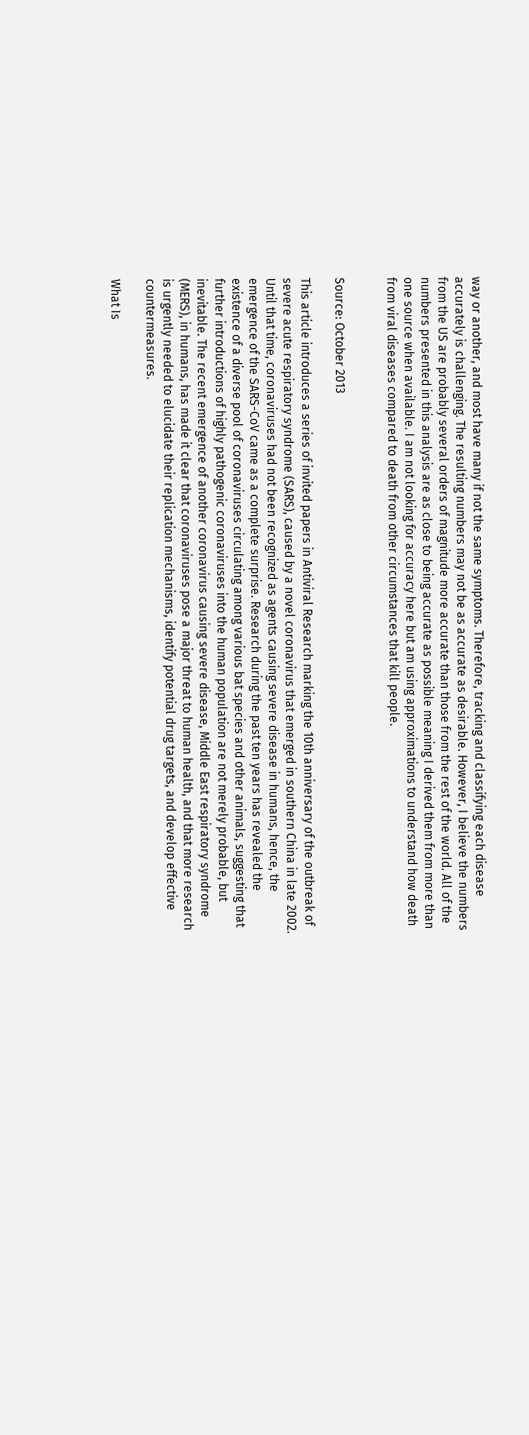way or another, and most have many if not the same symptoms. Therefore, tracking and classifying each disease accurately is challenging. The resulting numbers may not be as accurate as desirable. However, I believe the numbers from the US are probably several orders of magnitude more accurate than those from the rest of the world. All of the numbers presented in this analysis are as close to being accurate as possible meaning I derived them from more than one source when available. I am not looking for accuracy here but am using approximations to understand how death from viral diseases compared to death from other circumstances that kill people.


Source: October 2013

This article introduces a series of invited papers in Antiviral Research marking the 10th anniversary of the outbreak of severe acute respiratory syndrome (SARS), caused by a novel coronavirus that emerged in southern China in late 2002. Until that time, coronaviruses had not been recognized as agents causing severe disease in humans, hence, the emergence of the SARS-CoV came as a complete surprise. Research during the past ten years has revealed the existence of a diverse pool of coronaviruses circulating among various bat species and other animals, suggesting that further introductions of highly pathogenic coronaviruses into the human population are not merely probable, but inevitable. The recent emergence of another coronavirus causing severe disease, Middle East respiratory syndrome (MERS), in humans, has made it clear that coronaviruses pose a major threat to human health, and that more research is urgently needed to elucidate their replication mechanisms, identify potential drug targets, and develop effective countermeasures.

What Is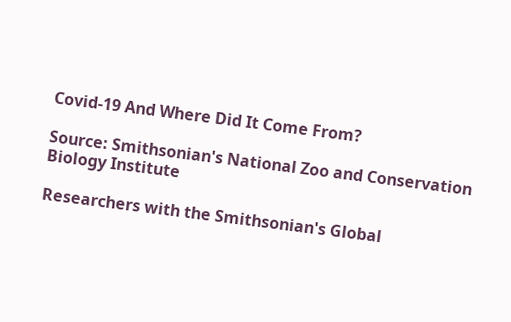Covid-19 And Where Did It Come From?

Source: Smithsonian's National Zoo and Conservation Biology Institute

Researchers with the Smithsonian's Global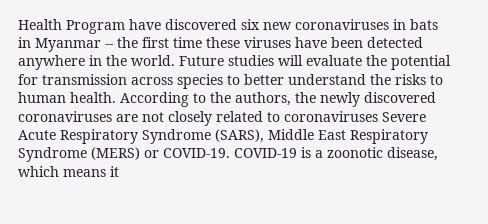Health Program have discovered six new coronaviruses in bats in Myanmar -- the first time these viruses have been detected anywhere in the world. Future studies will evaluate the potential for transmission across species to better understand the risks to human health. According to the authors, the newly discovered coronaviruses are not closely related to coronaviruses Severe Acute Respiratory Syndrome (SARS), Middle East Respiratory Syndrome (MERS) or COVID-19. COVID-19 is a zoonotic disease, which means it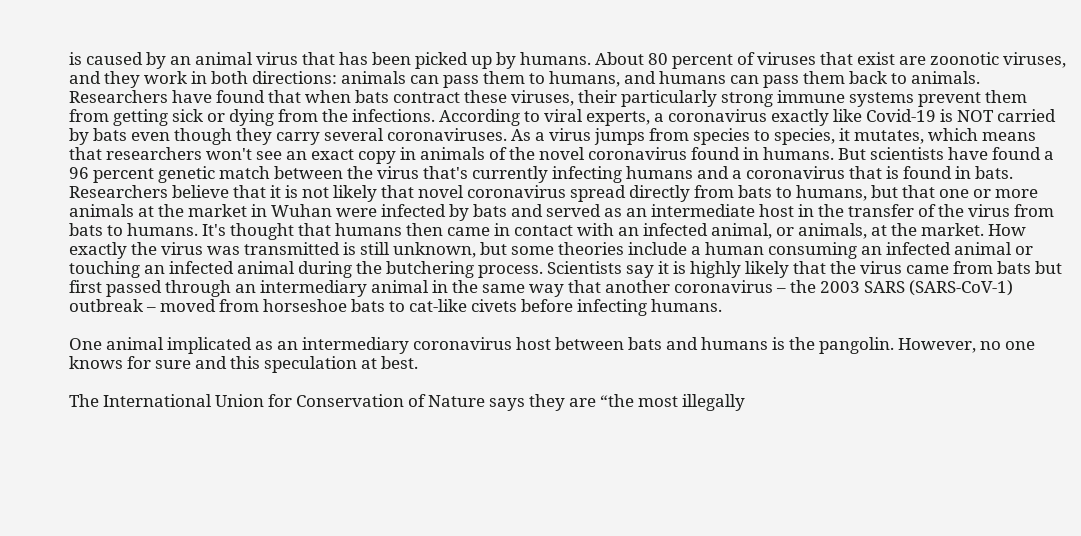is caused by an animal virus that has been picked up by humans. About 80 percent of viruses that exist are zoonotic viruses, and they work in both directions: animals can pass them to humans, and humans can pass them back to animals. Researchers have found that when bats contract these viruses, their particularly strong immune systems prevent them from getting sick or dying from the infections. According to viral experts, a coronavirus exactly like Covid-19 is NOT carried by bats even though they carry several coronaviruses. As a virus jumps from species to species, it mutates, which means that researchers won't see an exact copy in animals of the novel coronavirus found in humans. But scientists have found a 96 percent genetic match between the virus that's currently infecting humans and a coronavirus that is found in bats. Researchers believe that it is not likely that novel coronavirus spread directly from bats to humans, but that one or more animals at the market in Wuhan were infected by bats and served as an intermediate host in the transfer of the virus from bats to humans. It's thought that humans then came in contact with an infected animal, or animals, at the market. How exactly the virus was transmitted is still unknown, but some theories include a human consuming an infected animal or touching an infected animal during the butchering process. Scientists say it is highly likely that the virus came from bats but first passed through an intermediary animal in the same way that another coronavirus – the 2003 SARS (SARS-CoV-1) outbreak – moved from horseshoe bats to cat-like civets before infecting humans.

One animal implicated as an intermediary coronavirus host between bats and humans is the pangolin. However, no one knows for sure and this speculation at best.

The International Union for Conservation of Nature says they are “the most illegally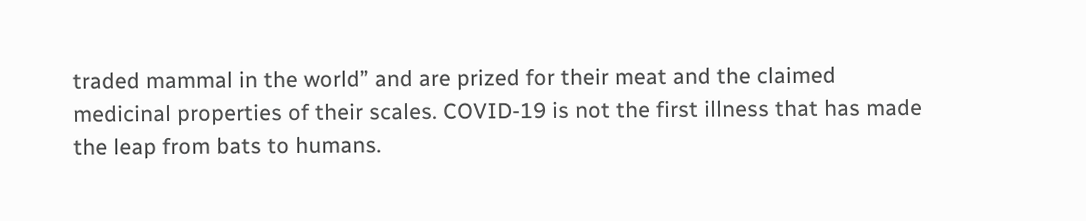traded mammal in the world” and are prized for their meat and the claimed medicinal properties of their scales. COVID-19 is not the first illness that has made the leap from bats to humans.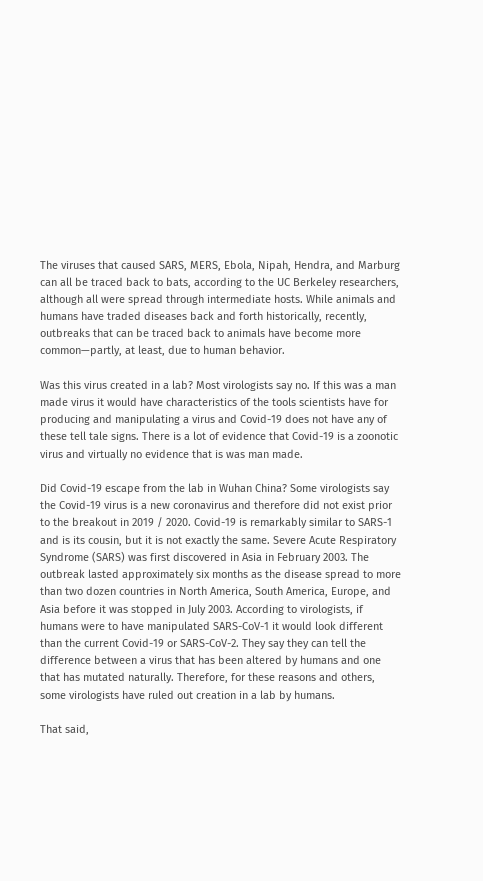The viruses that caused SARS, MERS, Ebola, Nipah, Hendra, and Marburg can all be traced back to bats, according to the UC Berkeley researchers, although all were spread through intermediate hosts. While animals and humans have traded diseases back and forth historically, recently, outbreaks that can be traced back to animals have become more common—partly, at least, due to human behavior.

Was this virus created in a lab? Most virologists say no. If this was a man made virus it would have characteristics of the tools scientists have for producing and manipulating a virus and Covid-19 does not have any of these tell tale signs. There is a lot of evidence that Covid-19 is a zoonotic virus and virtually no evidence that is was man made.

Did Covid-19 escape from the lab in Wuhan China? Some virologists say the Covid-19 virus is a new coronavirus and therefore did not exist prior to the breakout in 2019 / 2020. Covid-19 is remarkably similar to SARS-1 and is its cousin, but it is not exactly the same. Severe Acute Respiratory Syndrome (SARS) was first discovered in Asia in February 2003. The outbreak lasted approximately six months as the disease spread to more than two dozen countries in North America, South America, Europe, and Asia before it was stopped in July 2003. According to virologists, if humans were to have manipulated SARS-CoV-1 it would look different than the current Covid-19 or SARS-CoV-2. They say they can tell the difference between a virus that has been altered by humans and one that has mutated naturally. Therefore, for these reasons and others, some virologists have ruled out creation in a lab by humans.

That said,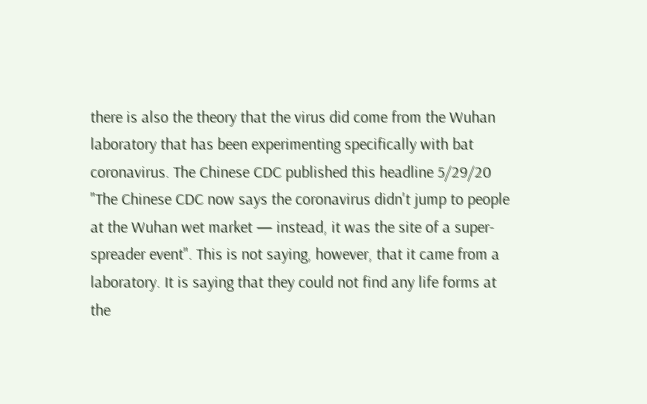there is also the theory that the virus did come from the Wuhan laboratory that has been experimenting specifically with bat coronavirus. The Chinese CDC published this headline 5/29/20 "The Chinese CDC now says the coronavirus didn't jump to people at the Wuhan wet market — instead, it was the site of a super-spreader event". This is not saying, however, that it came from a laboratory. It is saying that they could not find any life forms at the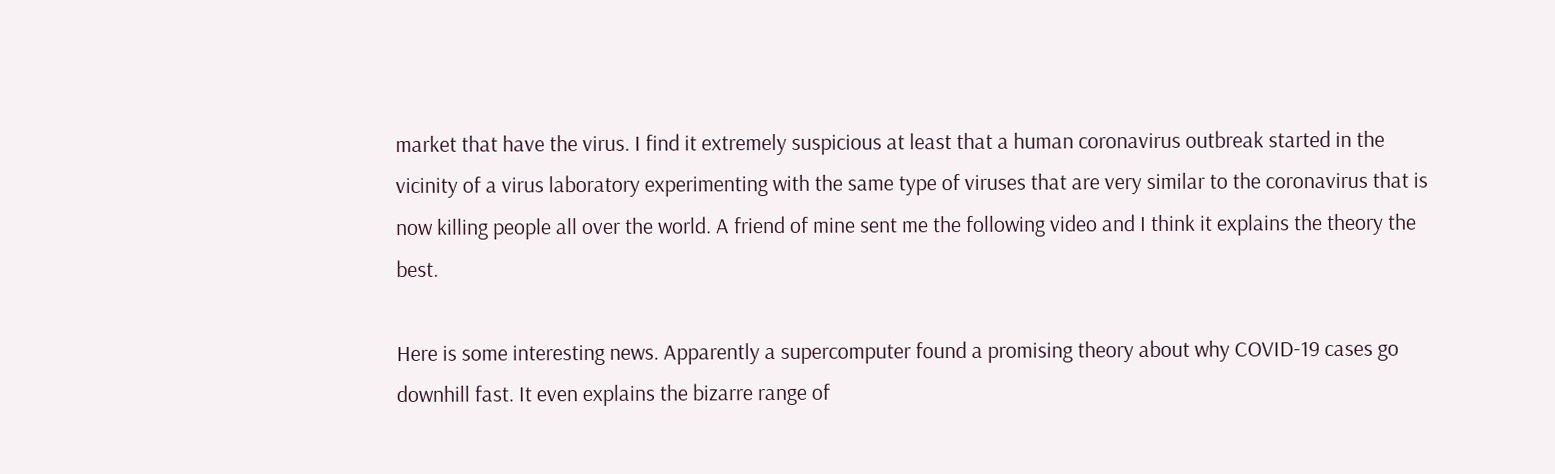market that have the virus. I find it extremely suspicious at least that a human coronavirus outbreak started in the vicinity of a virus laboratory experimenting with the same type of viruses that are very similar to the coronavirus that is now killing people all over the world. A friend of mine sent me the following video and I think it explains the theory the best.

Here is some interesting news. Apparently a supercomputer found a promising theory about why COVID-19 cases go downhill fast. It even explains the bizarre range of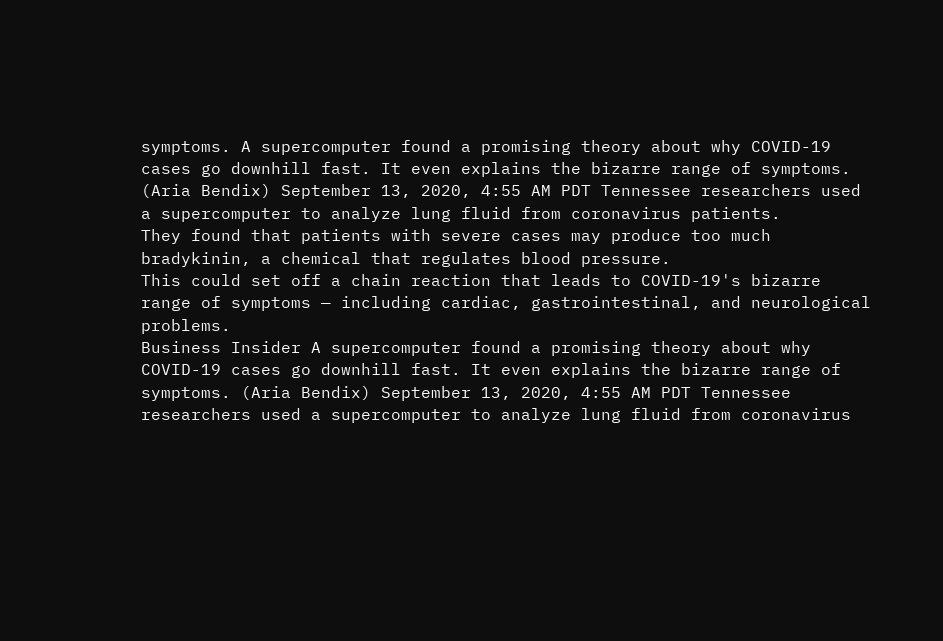symptoms. A supercomputer found a promising theory about why COVID-19 cases go downhill fast. It even explains the bizarre range of symptoms. (Aria Bendix) September 13, 2020, 4:55 AM PDT Tennessee researchers used a supercomputer to analyze lung fluid from coronavirus patients.
They found that patients with severe cases may produce too much bradykinin, a chemical that regulates blood pressure.
This could set off a chain reaction that leads to COVID-19's bizarre range of symptoms — including cardiac, gastrointestinal, and neurological problems.
Business Insider A supercomputer found a promising theory about why COVID-19 cases go downhill fast. It even explains the bizarre range of symptoms. (Aria Bendix) September 13, 2020, 4:55 AM PDT Tennessee researchers used a supercomputer to analyze lung fluid from coronavirus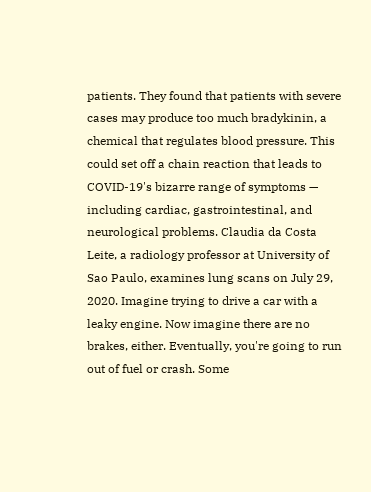patients. They found that patients with severe cases may produce too much bradykinin, a chemical that regulates blood pressure. This could set off a chain reaction that leads to COVID-19's bizarre range of symptoms — including cardiac, gastrointestinal, and neurological problems. Claudia da Costa Leite, a radiology professor at University of Sao Paulo, examines lung scans on July 29, 2020. Imagine trying to drive a car with a leaky engine. Now imagine there are no brakes, either. Eventually, you're going to run out of fuel or crash. Some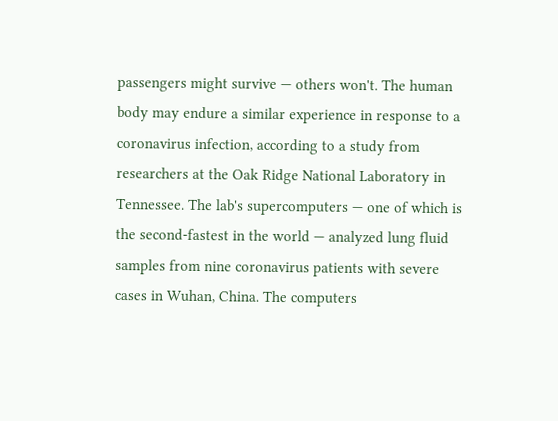passengers might survive — others won't. The human body may endure a similar experience in response to a coronavirus infection, according to a study from researchers at the Oak Ridge National Laboratory in Tennessee. The lab's supercomputers — one of which is the second-fastest in the world — analyzed lung fluid samples from nine coronavirus patients with severe cases in Wuhan, China. The computers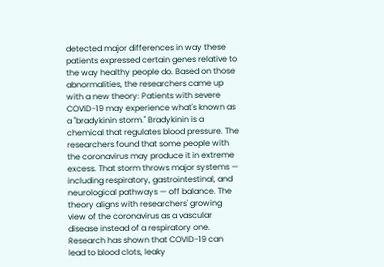detected major differences in way these patients expressed certain genes relative to the way healthy people do. Based on those abnormalities, the researchers came up with a new theory: Patients with severe COVID-19 may experience what's known as a "bradykinin storm." Bradykinin is a chemical that regulates blood pressure. The researchers found that some people with the coronavirus may produce it in extreme excess. That storm throws major systems — including respiratory, gastrointestinal, and neurological pathways — off balance. The theory aligns with researchers' growing view of the coronavirus as a vascular disease instead of a respiratory one. Research has shown that COVID-19 can lead to blood clots, leaky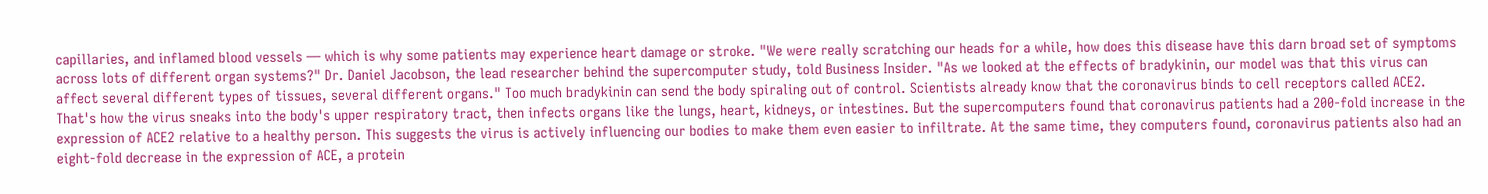capillaries, and inflamed blood vessels — which is why some patients may experience heart damage or stroke. "We were really scratching our heads for a while, how does this disease have this darn broad set of symptoms across lots of different organ systems?" Dr. Daniel Jacobson, the lead researcher behind the supercomputer study, told Business Insider. "As we looked at the effects of bradykinin, our model was that this virus can affect several different types of tissues, several different organs." Too much bradykinin can send the body spiraling out of control. Scientists already know that the coronavirus binds to cell receptors called ACE2. That's how the virus sneaks into the body's upper respiratory tract, then infects organs like the lungs, heart, kidneys, or intestines. But the supercomputers found that coronavirus patients had a 200-fold increase in the expression of ACE2 relative to a healthy person. This suggests the virus is actively influencing our bodies to make them even easier to infiltrate. At the same time, they computers found, coronavirus patients also had an eight-fold decrease in the expression of ACE, a protein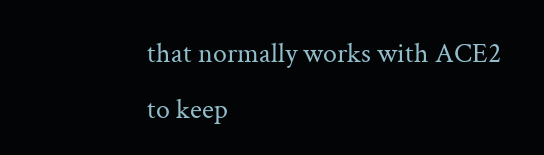that normally works with ACE2 to keep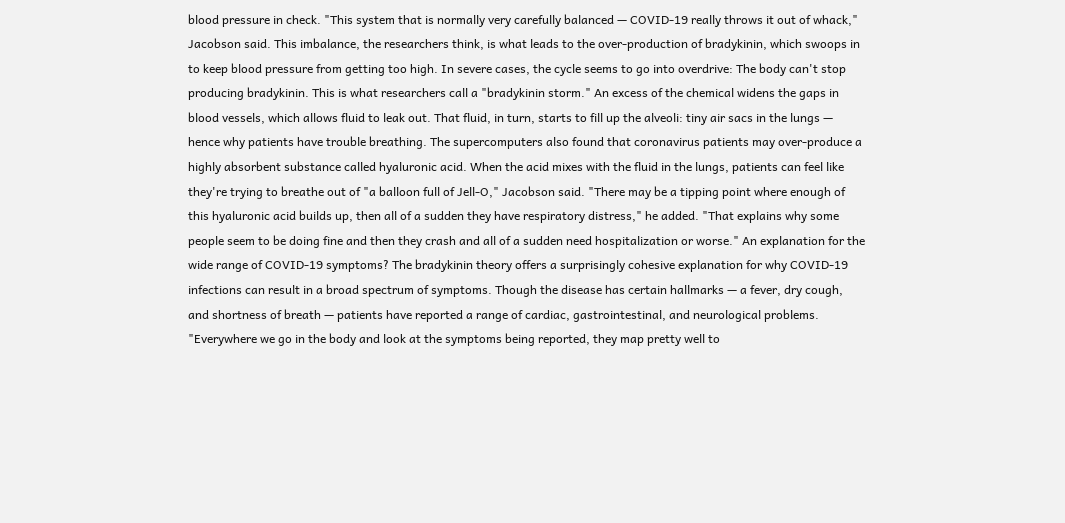blood pressure in check. "This system that is normally very carefully balanced — COVID-19 really throws it out of whack," Jacobson said. This imbalance, the researchers think, is what leads to the over-production of bradykinin, which swoops in to keep blood pressure from getting too high. In severe cases, the cycle seems to go into overdrive: The body can't stop producing bradykinin. This is what researchers call a "bradykinin storm." An excess of the chemical widens the gaps in blood vessels, which allows fluid to leak out. That fluid, in turn, starts to fill up the alveoli: tiny air sacs in the lungs — hence why patients have trouble breathing. The supercomputers also found that coronavirus patients may over-produce a highly absorbent substance called hyaluronic acid. When the acid mixes with the fluid in the lungs, patients can feel like they're trying to breathe out of "a balloon full of Jell-O," Jacobson said. "There may be a tipping point where enough of this hyaluronic acid builds up, then all of a sudden they have respiratory distress," he added. "That explains why some people seem to be doing fine and then they crash and all of a sudden need hospitalization or worse." An explanation for the wide range of COVID-19 symptoms? The bradykinin theory offers a surprisingly cohesive explanation for why COVID-19 infections can result in a broad spectrum of symptoms. Though the disease has certain hallmarks — a fever, dry cough, and shortness of breath — patients have reported a range of cardiac, gastrointestinal, and neurological problems. "Everywhere we go in the body and look at the symptoms being reported, they map pretty well to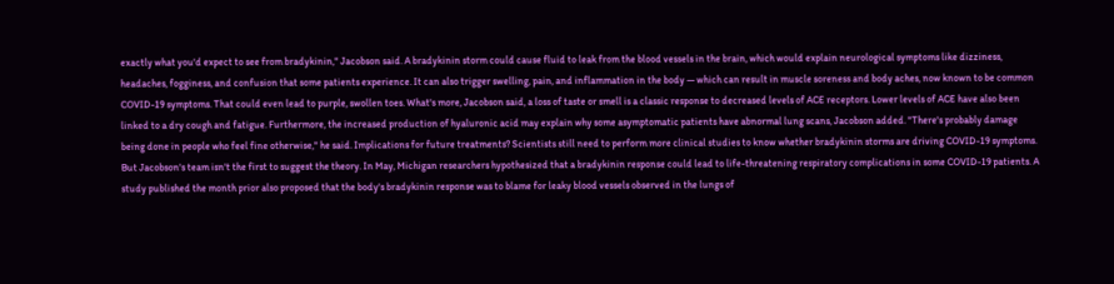exactly what you'd expect to see from bradykinin," Jacobson said. A bradykinin storm could cause fluid to leak from the blood vessels in the brain, which would explain neurological symptoms like dizziness, headaches, fogginess, and confusion that some patients experience. It can also trigger swelling, pain, and inflammation in the body — which can result in muscle soreness and body aches, now known to be common COVID-19 symptoms. That could even lead to purple, swollen toes. What's more, Jacobson said, a loss of taste or smell is a classic response to decreased levels of ACE receptors. Lower levels of ACE have also been linked to a dry cough and fatigue. Furthermore, the increased production of hyaluronic acid may explain why some asymptomatic patients have abnormal lung scans, Jacobson added. "There's probably damage being done in people who feel fine otherwise," he said. Implications for future treatments? Scientists still need to perform more clinical studies to know whether bradykinin storms are driving COVID-19 symptoms. But Jacobson's team isn't the first to suggest the theory. In May, Michigan researchers hypothesized that a bradykinin response could lead to life-threatening respiratory complications in some COVID-19 patients. A study published the month prior also proposed that the body's bradykinin response was to blame for leaky blood vessels observed in the lungs of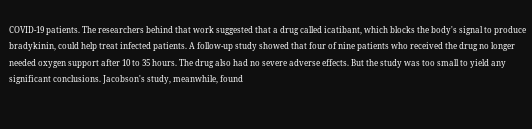COVID-19 patients. The researchers behind that work suggested that a drug called icatibant, which blocks the body's signal to produce bradykinin, could help treat infected patients. A follow-up study showed that four of nine patients who received the drug no longer needed oxygen support after 10 to 35 hours. The drug also had no severe adverse effects. But the study was too small to yield any significant conclusions. Jacobson's study, meanwhile, found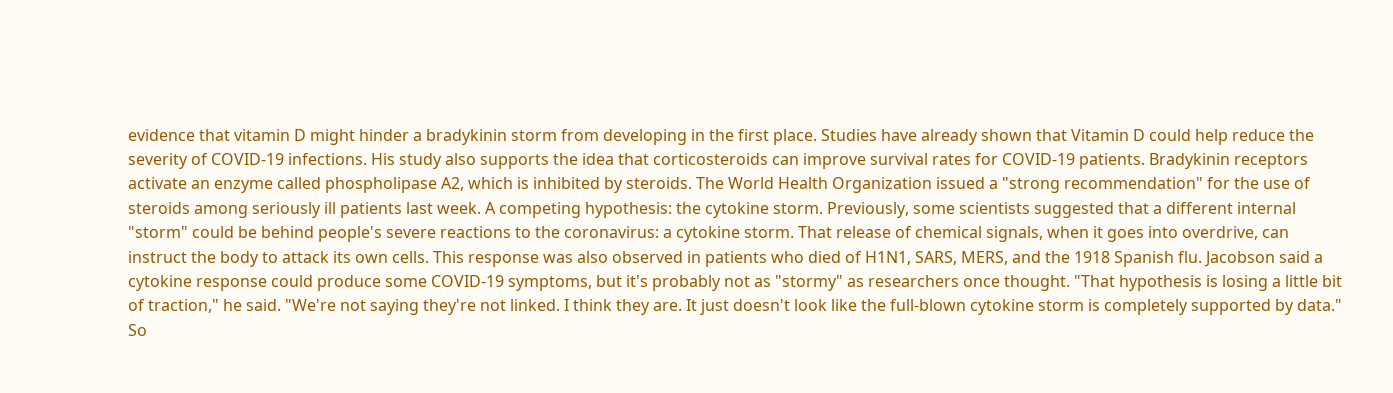evidence that vitamin D might hinder a bradykinin storm from developing in the first place. Studies have already shown that Vitamin D could help reduce the severity of COVID-19 infections. His study also supports the idea that corticosteroids can improve survival rates for COVID-19 patients. Bradykinin receptors activate an enzyme called phospholipase A2, which is inhibited by steroids. The World Health Organization issued a "strong recommendation" for the use of steroids among seriously ill patients last week. A competing hypothesis: the cytokine storm. Previously, some scientists suggested that a different internal "storm" could be behind people's severe reactions to the coronavirus: a cytokine storm. That release of chemical signals, when it goes into overdrive, can instruct the body to attack its own cells. This response was also observed in patients who died of H1N1, SARS, MERS, and the 1918 Spanish flu. Jacobson said a cytokine response could produce some COVID-19 symptoms, but it's probably not as "stormy" as researchers once thought. "That hypothesis is losing a little bit of traction," he said. "We're not saying they're not linked. I think they are. It just doesn't look like the full-blown cytokine storm is completely supported by data." So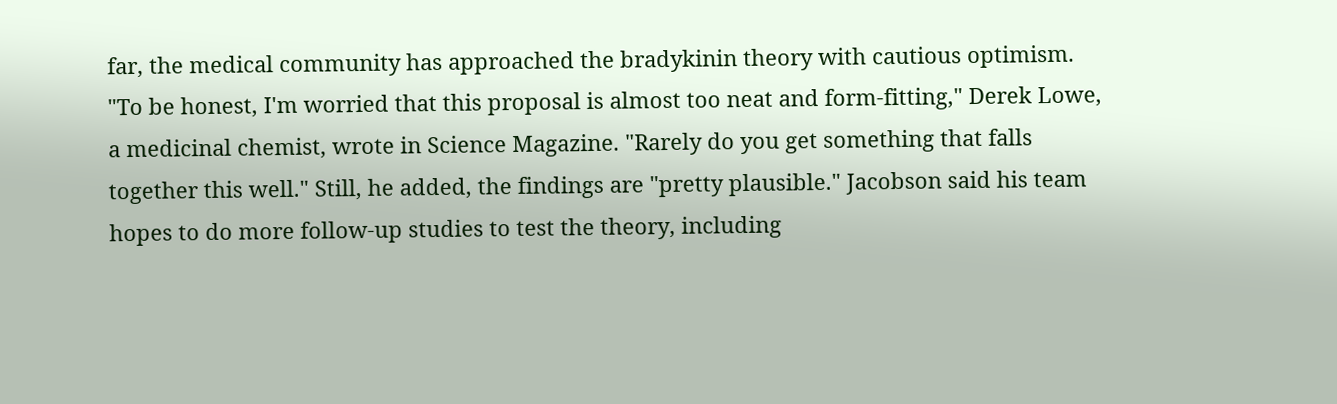far, the medical community has approached the bradykinin theory with cautious optimism. "To be honest, I'm worried that this proposal is almost too neat and form-fitting," Derek Lowe, a medicinal chemist, wrote in Science Magazine. "Rarely do you get something that falls together this well." Still, he added, the findings are "pretty plausible." Jacobson said his team hopes to do more follow-up studies to test the theory, including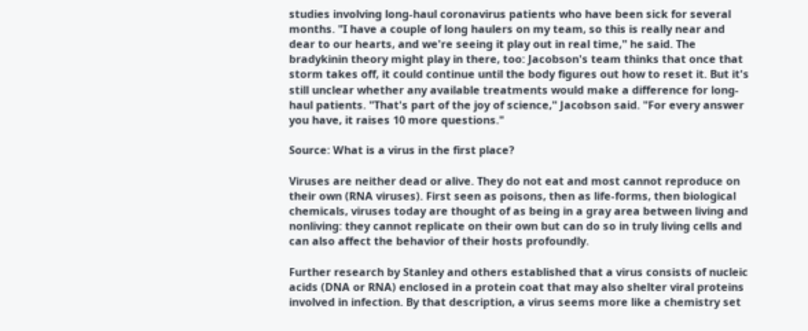studies involving long-haul coronavirus patients who have been sick for several months. "I have a couple of long haulers on my team, so this is really near and dear to our hearts, and we're seeing it play out in real time," he said. The bradykinin theory might play in there, too: Jacobson's team thinks that once that storm takes off, it could continue until the body figures out how to reset it. But it's still unclear whether any available treatments would make a difference for long-haul patients. "That's part of the joy of science," Jacobson said. "For every answer you have, it raises 10 more questions."

Source: What is a virus in the first place?

Viruses are neither dead or alive. They do not eat and most cannot reproduce on their own (RNA viruses). First seen as poisons, then as life-forms, then biological chemicals, viruses today are thought of as being in a gray area between living and nonliving: they cannot replicate on their own but can do so in truly living cells and can also affect the behavior of their hosts profoundly.

Further research by Stanley and others established that a virus consists of nucleic acids (DNA or RNA) enclosed in a protein coat that may also shelter viral proteins involved in infection. By that description, a virus seems more like a chemistry set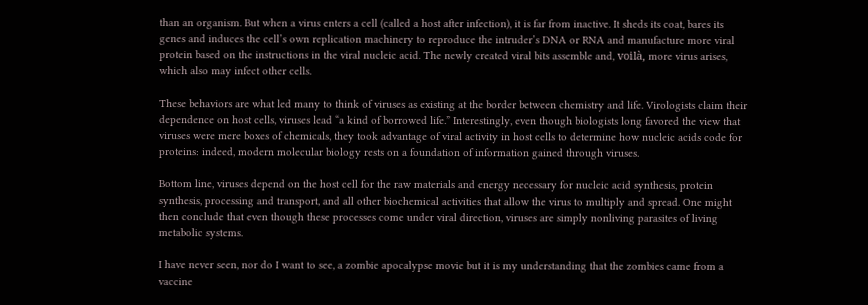than an organism. But when a virus enters a cell (called a host after infection), it is far from inactive. It sheds its coat, bares its genes and induces the cell’s own replication machinery to reproduce the intruder’s DNA or RNA and manufacture more viral protein based on the instructions in the viral nucleic acid. The newly created viral bits assemble and, voilà, more virus arises, which also may infect other cells.

These behaviors are what led many to think of viruses as existing at the border between chemistry and life. Virologists claim their dependence on host cells, viruses lead “a kind of borrowed life.” Interestingly, even though biologists long favored the view that viruses were mere boxes of chemicals, they took advantage of viral activity in host cells to determine how nucleic acids code for proteins: indeed, modern molecular biology rests on a foundation of information gained through viruses.

Bottom line, viruses depend on the host cell for the raw materials and energy necessary for nucleic acid synthesis, protein synthesis, processing and transport, and all other biochemical activities that allow the virus to multiply and spread. One might then conclude that even though these processes come under viral direction, viruses are simply nonliving parasites of living metabolic systems.

I have never seen, nor do I want to see, a zombie apocalypse movie but it is my understanding that the zombies came from a vaccine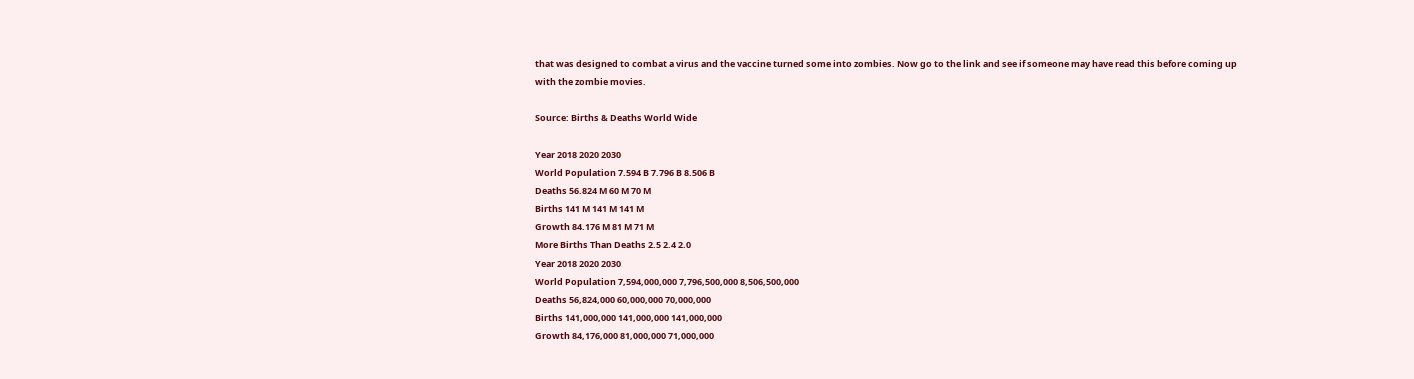that was designed to combat a virus and the vaccine turned some into zombies. Now go to the link and see if someone may have read this before coming up with the zombie movies.

Source: Births & Deaths World Wide

Year 2018 2020 2030
World Population 7.594 B 7.796 B 8.506 B
Deaths 56.824 M 60 M 70 M
Births 141 M 141 M 141 M
Growth 84.176 M 81 M 71 M
More Births Than Deaths 2.5 2.4 2.0
Year 2018 2020 2030
World Population 7,594,000,000 7,796,500,000 8,506,500,000
Deaths 56,824,000 60,000,000 70,000,000
Births 141,000,000 141,000,000 141,000,000
Growth 84,176,000 81,000,000 71,000,000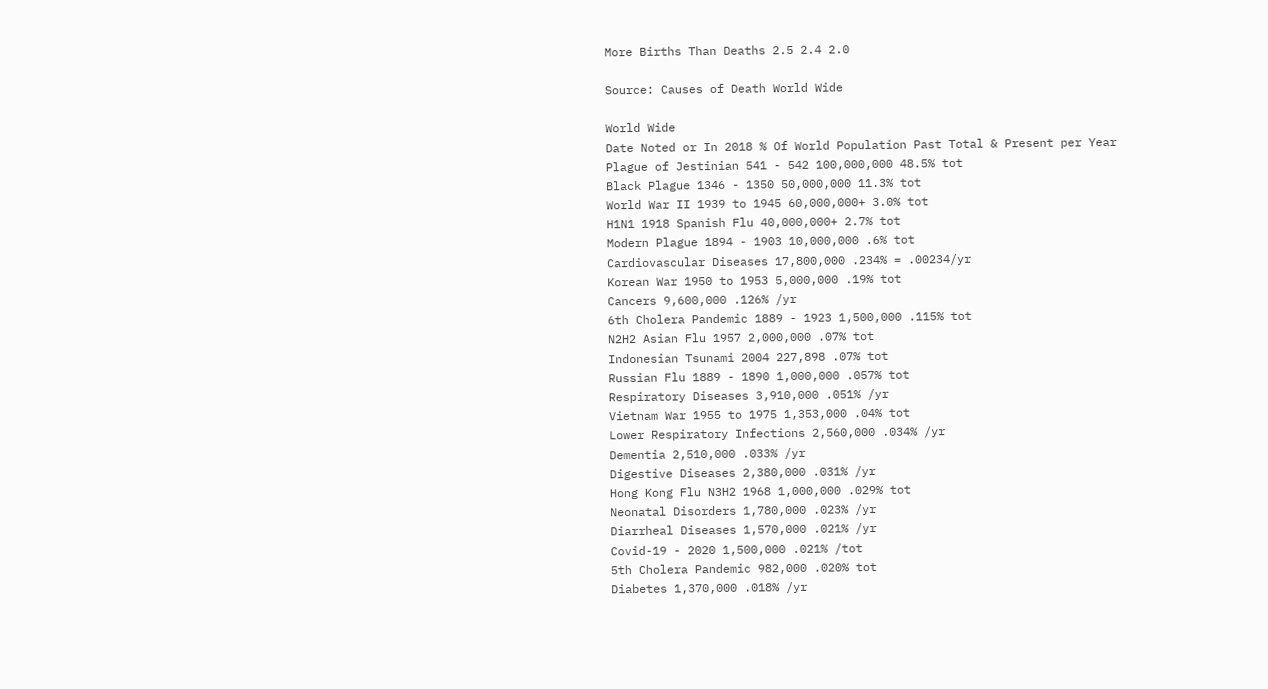More Births Than Deaths 2.5 2.4 2.0

Source: Causes of Death World Wide

World Wide
Date Noted or In 2018 % Of World Population Past Total & Present per Year
Plague of Jestinian 541 - 542 100,000,000 48.5% tot
Black Plague 1346 - 1350 50,000,000 11.3% tot
World War II 1939 to 1945 60,000,000+ 3.0% tot
H1N1 1918 Spanish Flu 40,000,000+ 2.7% tot
Modern Plague 1894 - 1903 10,000,000 .6% tot
Cardiovascular Diseases 17,800,000 .234% = .00234/yr
Korean War 1950 to 1953 5,000,000 .19% tot
Cancers 9,600,000 .126% /yr
6th Cholera Pandemic 1889 - 1923 1,500,000 .115% tot
N2H2 Asian Flu 1957 2,000,000 .07% tot
Indonesian Tsunami 2004 227,898 .07% tot
Russian Flu 1889 - 1890 1,000,000 .057% tot
Respiratory Diseases 3,910,000 .051% /yr
Vietnam War 1955 to 1975 1,353,000 .04% tot
Lower Respiratory Infections 2,560,000 .034% /yr
Dementia 2,510,000 .033% /yr
Digestive Diseases 2,380,000 .031% /yr
Hong Kong Flu N3H2 1968 1,000,000 .029% tot
Neonatal Disorders 1,780,000 .023% /yr
Diarrheal Diseases 1,570,000 .021% /yr
Covid-19 - 2020 1,500,000 .021% /tot
5th Cholera Pandemic 982,000 .020% tot
Diabetes 1,370,000 .018% /yr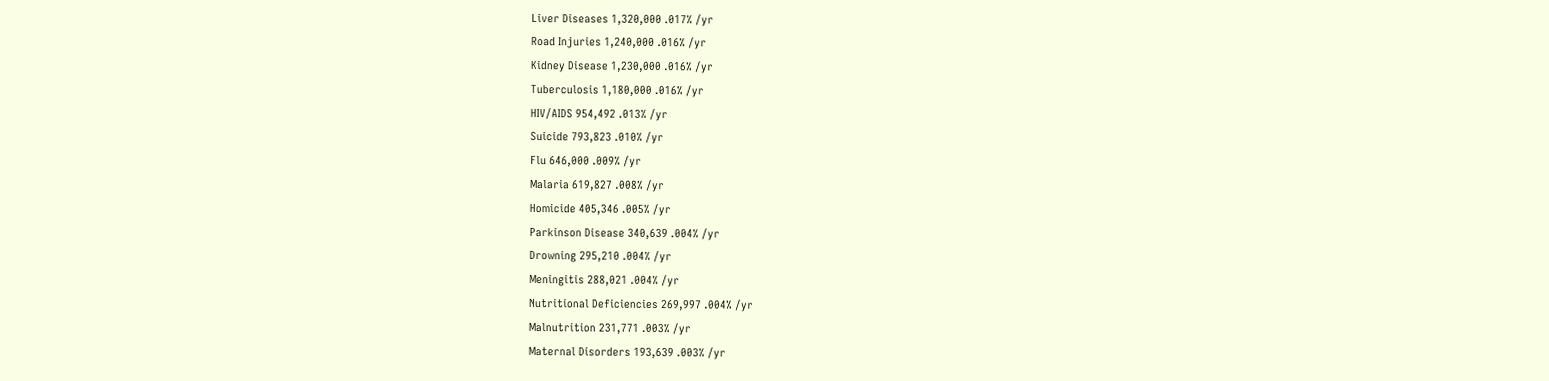Liver Diseases 1,320,000 .017% /yr
Road Injuries 1,240,000 .016% /yr
Kidney Disease 1,230,000 .016% /yr
Tuberculosis 1,180,000 .016% /yr
HIV/AIDS 954,492 .013% /yr
Suicide 793,823 .010% /yr
Flu 646,000 .009% /yr
Malaria 619,827 .008% /yr
Homicide 405,346 .005% /yr
Parkinson Disease 340,639 .004% /yr
Drowning 295,210 .004% /yr
Meningitis 288,021 .004% /yr
Nutritional Deficiencies 269,997 .004% /yr
Malnutrition 231,771 .003% /yr
Maternal Disorders 193,639 .003% /yr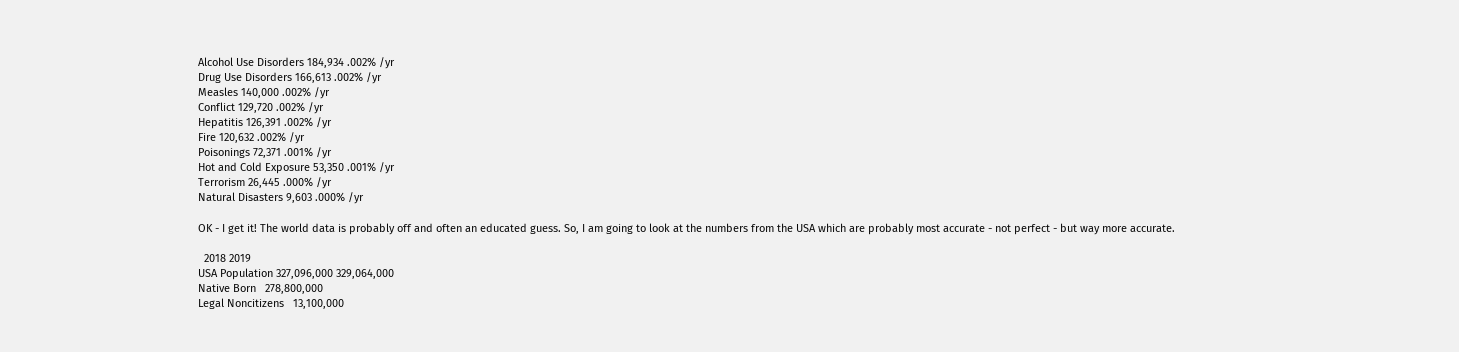Alcohol Use Disorders 184,934 .002% /yr
Drug Use Disorders 166,613 .002% /yr
Measles 140,000 .002% /yr
Conflict 129,720 .002% /yr
Hepatitis 126,391 .002% /yr
Fire 120,632 .002% /yr
Poisonings 72,371 .001% /yr
Hot and Cold Exposure 53,350 .001% /yr
Terrorism 26,445 .000% /yr
Natural Disasters 9,603 .000% /yr

OK - I get it! The world data is probably off and often an educated guess. So, I am going to look at the numbers from the USA which are probably most accurate - not perfect - but way more accurate.

  2018 2019
USA Population 327,096,000 329,064,000
Native Born   278,800,000
Legal Noncitizens   13,100,000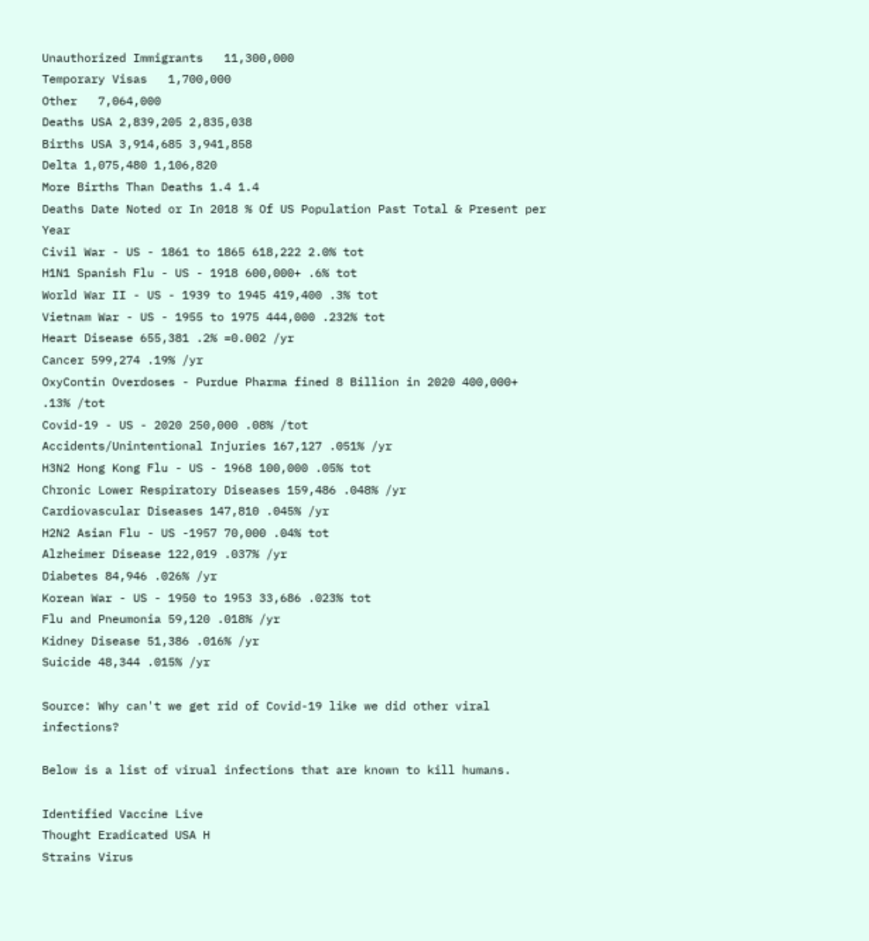Unauthorized Immigrants   11,300,000
Temporary Visas   1,700,000
Other   7,064,000
Deaths USA 2,839,205 2,835,038
Births USA 3,914,685 3,941,858
Delta 1,075,480 1,106,820
More Births Than Deaths 1.4 1.4
Deaths Date Noted or In 2018 % Of US Population Past Total & Present per Year
Civil War - US - 1861 to 1865 618,222 2.0% tot
H1N1 Spanish Flu - US - 1918 600,000+ .6% tot
World War II - US - 1939 to 1945 419,400 .3% tot
Vietnam War - US - 1955 to 1975 444,000 .232% tot
Heart Disease 655,381 .2% =0.002 /yr
Cancer 599,274 .19% /yr
OxyContin Overdoses - Purdue Pharma fined 8 Billion in 2020 400,000+ .13% /tot
Covid-19 - US - 2020 250,000 .08% /tot
Accidents/Unintentional Injuries 167,127 .051% /yr
H3N2 Hong Kong Flu - US - 1968 100,000 .05% tot
Chronic Lower Respiratory Diseases 159,486 .048% /yr
Cardiovascular Diseases 147,810 .045% /yr
H2N2 Asian Flu - US -1957 70,000 .04% tot
Alzheimer Disease 122,019 .037% /yr
Diabetes 84,946 .026% /yr
Korean War - US - 1950 to 1953 33,686 .023% tot
Flu and Pneumonia 59,120 .018% /yr
Kidney Disease 51,386 .016% /yr
Suicide 48,344 .015% /yr

Source: Why can't we get rid of Covid-19 like we did other viral infections?

Below is a list of virual infections that are known to kill humans.

Identified Vaccine Live
Thought Eradicated USA H
Strains Virus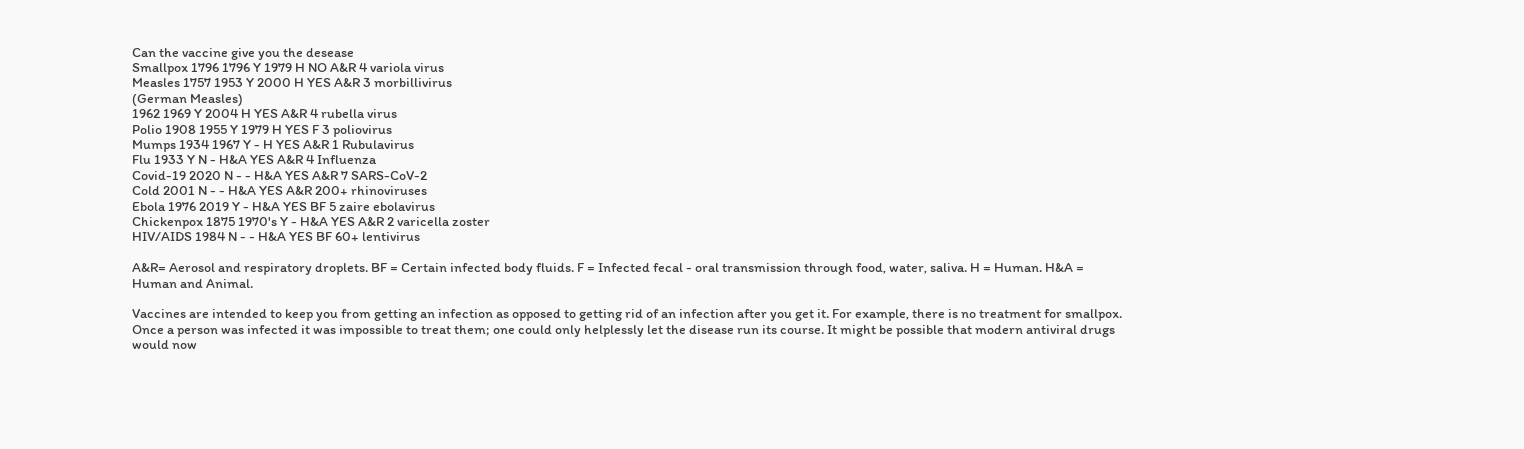Can the vaccine give you the desease
Smallpox 1796 1796 Y 1979 H NO A&R 4 variola virus
Measles 1757 1953 Y 2000 H YES A&R 3 morbillivirus
(German Measles)
1962 1969 Y 2004 H YES A&R 4 rubella virus
Polio 1908 1955 Y 1979 H YES F 3 poliovirus
Mumps 1934 1967 Y - H YES A&R 1 Rubulavirus
Flu 1933 Y N - H&A YES A&R 4 Influenza
Covid-19 2020 N - - H&A YES A&R 7 SARS-CoV-2
Cold 2001 N - - H&A YES A&R 200+ rhinoviruses
Ebola 1976 2019 Y - H&A YES BF 5 zaire ebolavirus
Chickenpox 1875 1970's Y - H&A YES A&R 2 varicella zoster
HIV/AIDS 1984 N - - H&A YES BF 60+ lentivirus

A&R= Aerosol and respiratory droplets. BF = Certain infected body fluids. F = Infected fecal - oral transmission through food, water, saliva. H = Human. H&A = Human and Animal.

Vaccines are intended to keep you from getting an infection as opposed to getting rid of an infection after you get it. For example, there is no treatment for smallpox. Once a person was infected it was impossible to treat them; one could only helplessly let the disease run its course. It might be possible that modern antiviral drugs would now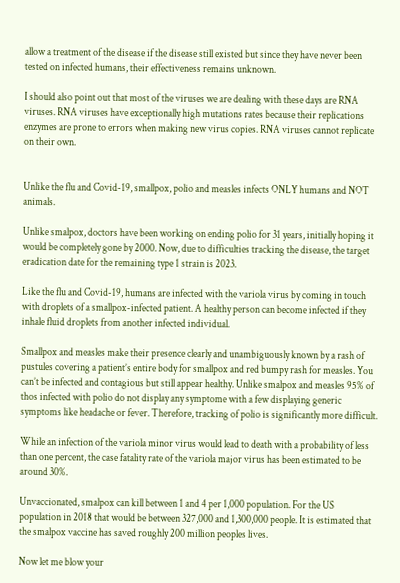allow a treatment of the disease if the disease still existed but since they have never been tested on infected humans, their effectiveness remains unknown.

I should also point out that most of the viruses we are dealing with these days are RNA viruses. RNA viruses have exceptionally high mutations rates because their replications enzymes are prone to errors when making new virus copies. RNA viruses cannot replicate on their own.


Unlike the flu and Covid-19, smallpox, polio and measles infects ONLY humans and NOT animals.

Unlike smalpox, doctors have been working on ending polio for 31 years, initially hoping it would be completely gone by 2000. Now, due to difficulties tracking the disease, the target eradication date for the remaining type 1 strain is 2023.

Like the flu and Covid-19, humans are infected with the variola virus by coming in touch with droplets of a smallpox-infected patient. A healthy person can become infected if they inhale fluid droplets from another infected individual.

Smallpox and measles make their presence clearly and unambiguously known by a rash of pustules covering a patient’s entire body for smallpox and red bumpy rash for measles. You can’t be infected and contagious but still appear healthy. Unlike smalpox and measles 95% of thos infected with polio do not display any symptome with a few displaying generic symptoms like headache or fever. Therefore, tracking of polio is significantly more difficult.

While an infection of the variola minor virus would lead to death with a probability of less than one percent, the case fatality rate of the variola major virus has been estimated to be around 30%.

Unvaccionated, smalpox can kill between 1 and 4 per 1,000 population. For the US population in 2018 that would be between 327,000 and 1,300,000 people. It is estimated that the smalpox vaccine has saved roughly 200 million peoples lives.

Now let me blow your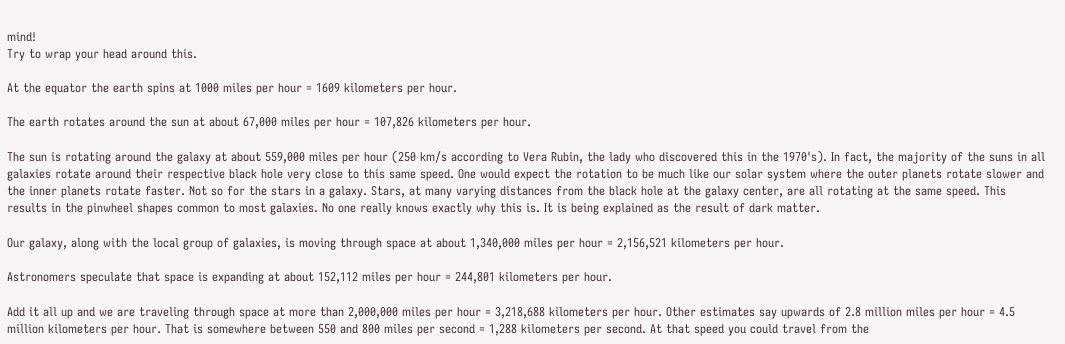mind!
Try to wrap your head around this.

At the equator the earth spins at 1000 miles per hour = 1609 kilometers per hour.

The earth rotates around the sun at about 67,000 miles per hour = 107,826 kilometers per hour.

The sun is rotating around the galaxy at about 559,000 miles per hour (250 km/s according to Vera Rubin, the lady who discovered this in the 1970's). In fact, the majority of the suns in all galaxies rotate around their respective black hole very close to this same speed. One would expect the rotation to be much like our solar system where the outer planets rotate slower and the inner planets rotate faster. Not so for the stars in a galaxy. Stars, at many varying distances from the black hole at the galaxy center, are all rotating at the same speed. This results in the pinwheel shapes common to most galaxies. No one really knows exactly why this is. It is being explained as the result of dark matter.

Our galaxy, along with the local group of galaxies, is moving through space at about 1,340,000 miles per hour = 2,156,521 kilometers per hour.

Astronomers speculate that space is expanding at about 152,112 miles per hour = 244,801 kilometers per hour.

Add it all up and we are traveling through space at more than 2,000,000 miles per hour = 3,218,688 kilometers per hour. Other estimates say upwards of 2.8 million miles per hour = 4.5 million kilometers per hour. That is somewhere between 550 and 800 miles per second = 1,288 kilometers per second. At that speed you could travel from the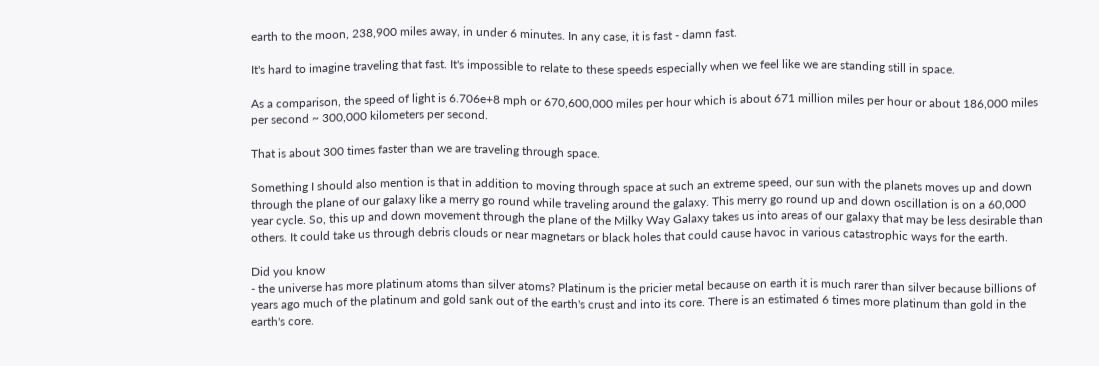earth to the moon, 238,900 miles away, in under 6 minutes. In any case, it is fast - damn fast.

It's hard to imagine traveling that fast. It's impossible to relate to these speeds especially when we feel like we are standing still in space.

As a comparison, the speed of light is 6.706e+8 mph or 670,600,000 miles per hour which is about 671 million miles per hour or about 186,000 miles per second ~ 300,000 kilometers per second.

That is about 300 times faster than we are traveling through space.

Something I should also mention is that in addition to moving through space at such an extreme speed, our sun with the planets moves up and down through the plane of our galaxy like a merry go round while traveling around the galaxy. This merry go round up and down oscillation is on a 60,000 year cycle. So, this up and down movement through the plane of the Milky Way Galaxy takes us into areas of our galaxy that may be less desirable than others. It could take us through debris clouds or near magnetars or black holes that could cause havoc in various catastrophic ways for the earth.

Did you know
- the universe has more platinum atoms than silver atoms? Platinum is the pricier metal because on earth it is much rarer than silver because billions of years ago much of the platinum and gold sank out of the earth's crust and into its core. There is an estimated 6 times more platinum than gold in the earth's core.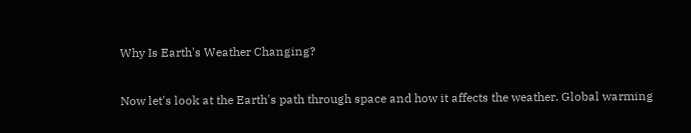Why Is Earth's Weather Changing?

Now let's look at the Earth's path through space and how it affects the weather. Global warming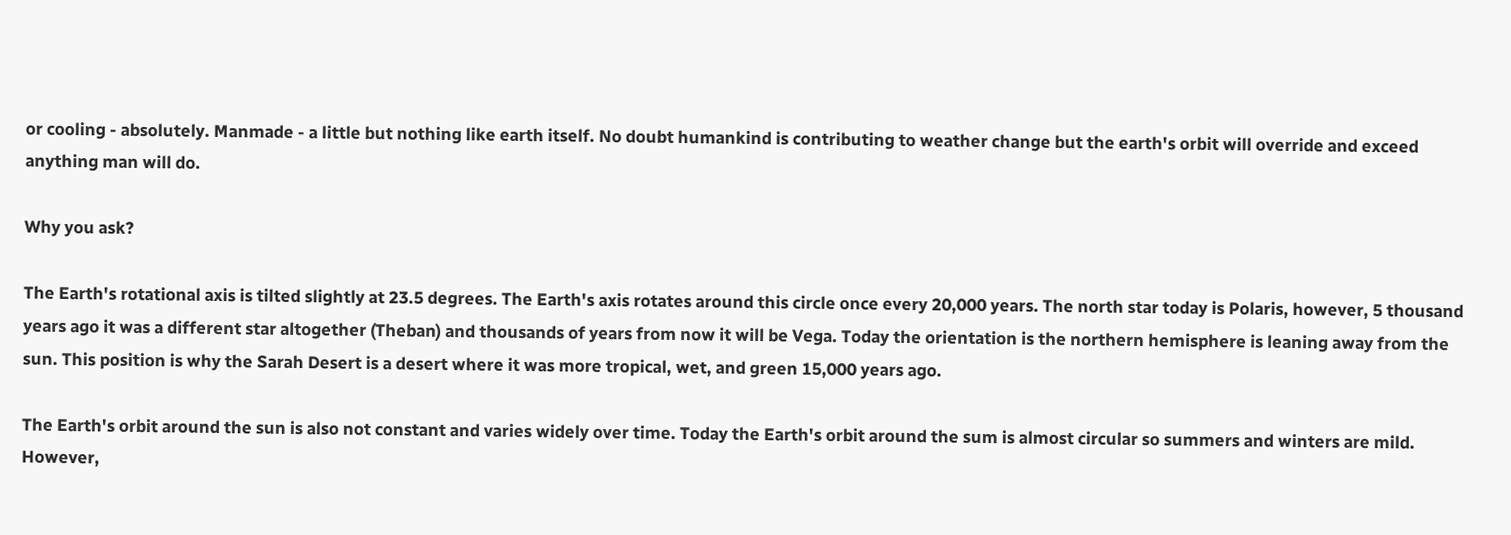or cooling - absolutely. Manmade - a little but nothing like earth itself. No doubt humankind is contributing to weather change but the earth's orbit will override and exceed anything man will do.

Why you ask?

The Earth's rotational axis is tilted slightly at 23.5 degrees. The Earth's axis rotates around this circle once every 20,000 years. The north star today is Polaris, however, 5 thousand years ago it was a different star altogether (Theban) and thousands of years from now it will be Vega. Today the orientation is the northern hemisphere is leaning away from the sun. This position is why the Sarah Desert is a desert where it was more tropical, wet, and green 15,000 years ago.

The Earth's orbit around the sun is also not constant and varies widely over time. Today the Earth's orbit around the sum is almost circular so summers and winters are mild. However,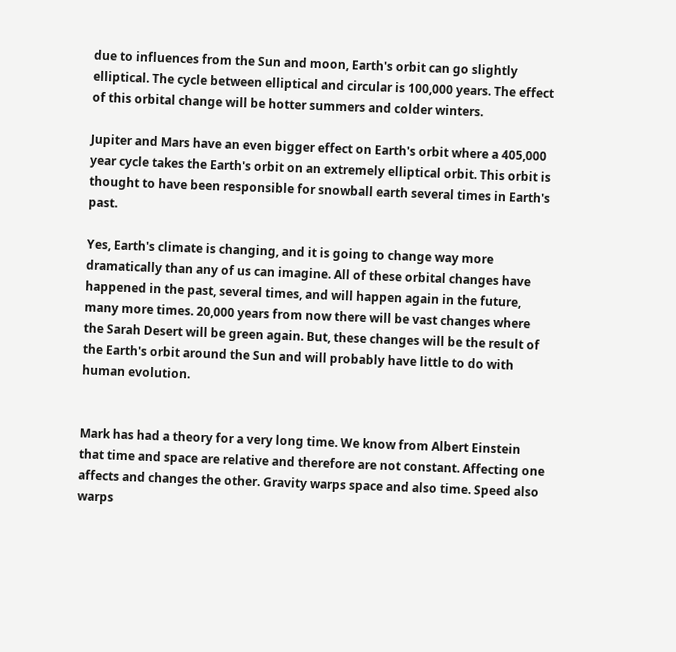due to influences from the Sun and moon, Earth's orbit can go slightly elliptical. The cycle between elliptical and circular is 100,000 years. The effect of this orbital change will be hotter summers and colder winters.

Jupiter and Mars have an even bigger effect on Earth's orbit where a 405,000 year cycle takes the Earth's orbit on an extremely elliptical orbit. This orbit is thought to have been responsible for snowball earth several times in Earth's past.

Yes, Earth's climate is changing, and it is going to change way more dramatically than any of us can imagine. All of these orbital changes have happened in the past, several times, and will happen again in the future, many more times. 20,000 years from now there will be vast changes where the Sarah Desert will be green again. But, these changes will be the result of the Earth's orbit around the Sun and will probably have little to do with human evolution.


Mark has had a theory for a very long time. We know from Albert Einstein that time and space are relative and therefore are not constant. Affecting one affects and changes the other. Gravity warps space and also time. Speed also warps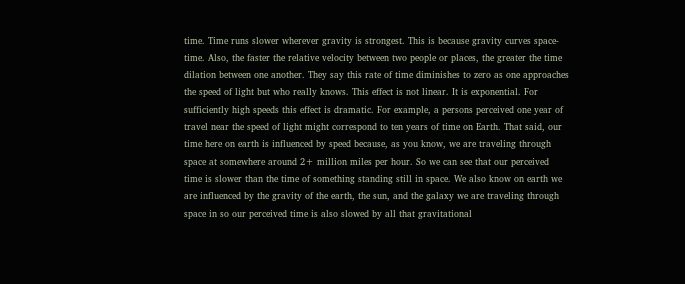time. Time runs slower wherever gravity is strongest. This is because gravity curves space-time. Also, the faster the relative velocity between two people or places, the greater the time dilation between one another. They say this rate of time diminishes to zero as one approaches the speed of light but who really knows. This effect is not linear. It is exponential. For sufficiently high speeds this effect is dramatic. For example, a persons perceived one year of travel near the speed of light might correspond to ten years of time on Earth. That said, our time here on earth is influenced by speed because, as you know, we are traveling through space at somewhere around 2+ million miles per hour. So we can see that our perceived time is slower than the time of something standing still in space. We also know on earth we are influenced by the gravity of the earth, the sun, and the galaxy we are traveling through space in so our perceived time is also slowed by all that gravitational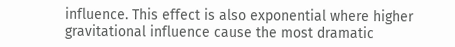influence. This effect is also exponential where higher gravitational influence cause the most dramatic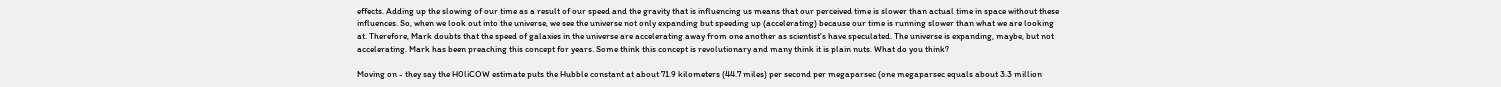effects. Adding up the slowing of our time as a result of our speed and the gravity that is influencing us means that our perceived time is slower than actual time in space without these influences. So, when we look out into the universe, we see the universe not only expanding but speeding up (accelerating) because our time is running slower than what we are looking at. Therefore, Mark doubts that the speed of galaxies in the universe are accelerating away from one another as scientist's have speculated. The universe is expanding, maybe, but not accelerating. Mark has been preaching this concept for years. Some think this concept is revolutionary and many think it is plain nuts. What do you think?

Moving on - they say the H0liCOW estimate puts the Hubble constant at about 71.9 kilometers (44.7 miles) per second per megaparsec (one megaparsec equals about 3.3 million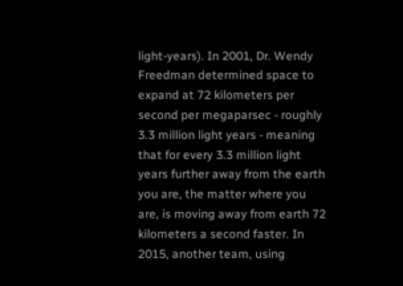light-years). In 2001, Dr. Wendy Freedman determined space to expand at 72 kilometers per second per megaparsec - roughly 3.3 million light years - meaning that for every 3.3 million light years further away from the earth you are, the matter where you are, is moving away from earth 72 kilometers a second faster. In 2015, another team, using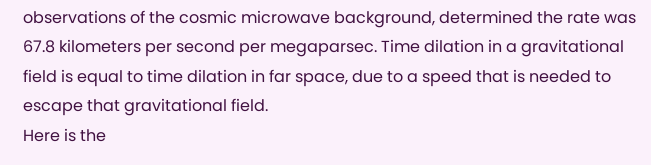observations of the cosmic microwave background, determined the rate was 67.8 kilometers per second per megaparsec. Time dilation in a gravitational field is equal to time dilation in far space, due to a speed that is needed to escape that gravitational field.
Here is the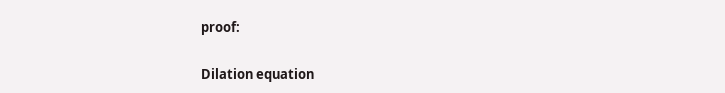proof:

Dilation equation